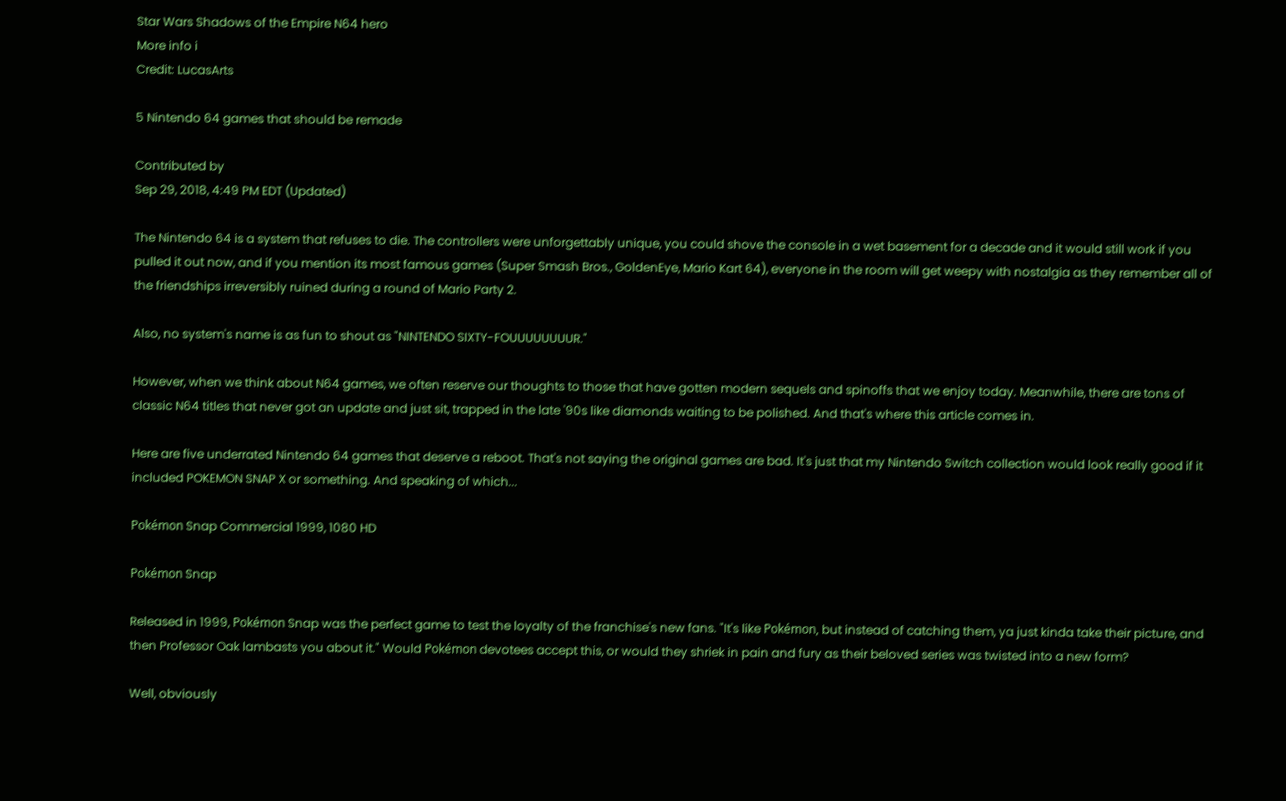Star Wars Shadows of the Empire N64 hero
More info i
Credit: LucasArts

5 Nintendo 64 games that should be remade

Contributed by
Sep 29, 2018, 4:49 PM EDT (Updated)

The Nintendo 64 is a system that refuses to die. The controllers were unforgettably unique, you could shove the console in a wet basement for a decade and it would still work if you pulled it out now, and if you mention its most famous games (Super Smash Bros., GoldenEye, Mario Kart 64), everyone in the room will get weepy with nostalgia as they remember all of the friendships irreversibly ruined during a round of Mario Party 2.

Also, no system's name is as fun to shout as "NINTENDO SIXTY-FOUUUUUUUUR."

However, when we think about N64 games, we often reserve our thoughts to those that have gotten modern sequels and spinoffs that we enjoy today. Meanwhile, there are tons of classic N64 titles that never got an update and just sit, trapped in the late '90s like diamonds waiting to be polished. And that's where this article comes in.

Here are five underrated Nintendo 64 games that deserve a reboot. That's not saying the original games are bad. It's just that my Nintendo Switch collection would look really good if it included POKEMON SNAP X or something. And speaking of which...

Pokémon Snap Commercial 1999, 1080 HD

Pokémon Snap

Released in 1999, Pokémon Snap was the perfect game to test the loyalty of the franchise's new fans. "It's like Pokémon, but instead of catching them, ya just kinda take their picture, and then Professor Oak lambasts you about it." Would Pokémon devotees accept this, or would they shriek in pain and fury as their beloved series was twisted into a new form?

Well, obviously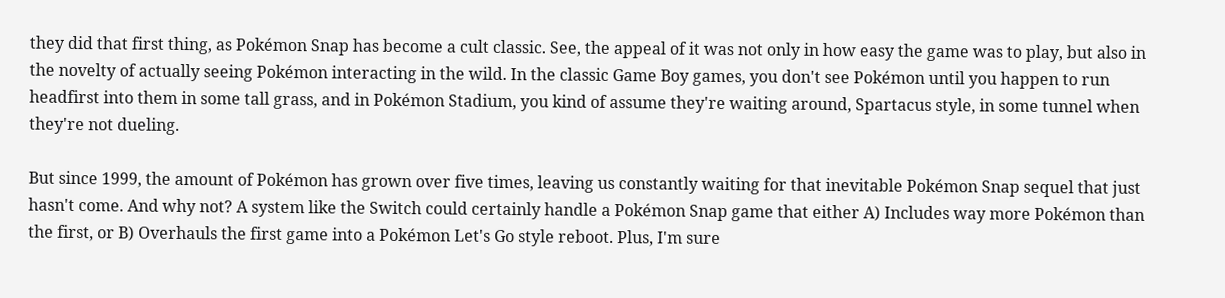they did that first thing, as Pokémon Snap has become a cult classic. See, the appeal of it was not only in how easy the game was to play, but also in the novelty of actually seeing Pokémon interacting in the wild. In the classic Game Boy games, you don't see Pokémon until you happen to run headfirst into them in some tall grass, and in Pokémon Stadium, you kind of assume they're waiting around, Spartacus style, in some tunnel when they're not dueling.

But since 1999, the amount of Pokémon has grown over five times, leaving us constantly waiting for that inevitable Pokémon Snap sequel that just hasn't come. And why not? A system like the Switch could certainly handle a Pokémon Snap game that either A) Includes way more Pokémon than the first, or B) Overhauls the first game into a Pokémon Let's Go style reboot. Plus, I'm sure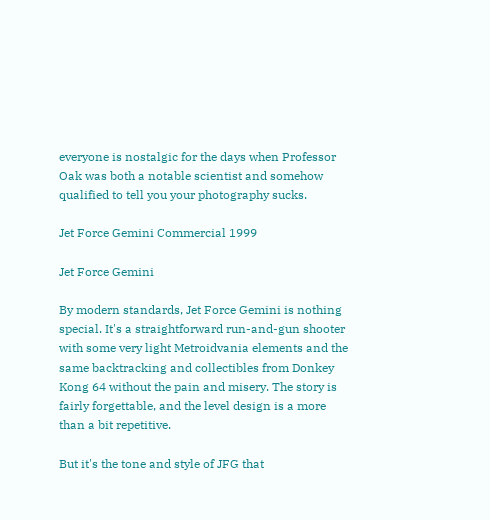everyone is nostalgic for the days when Professor Oak was both a notable scientist and somehow qualified to tell you your photography sucks.

Jet Force Gemini Commercial 1999

Jet Force Gemini

By modern standards, Jet Force Gemini is nothing special. It's a straightforward run-and-gun shooter with some very light Metroidvania elements and the same backtracking and collectibles from Donkey Kong 64 without the pain and misery. The story is fairly forgettable, and the level design is a more than a bit repetitive.

But it's the tone and style of JFG that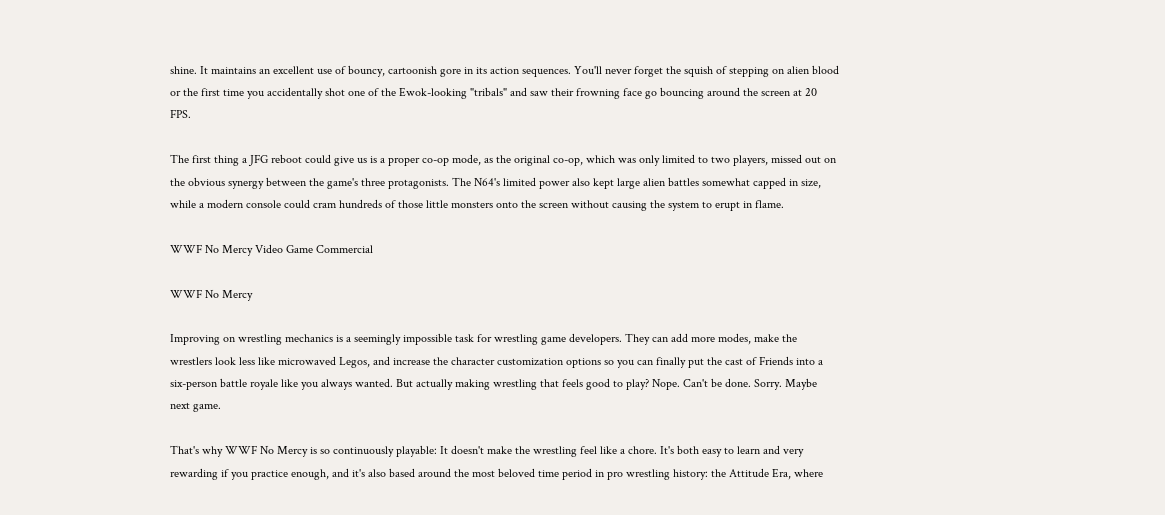shine. It maintains an excellent use of bouncy, cartoonish gore in its action sequences. You'll never forget the squish of stepping on alien blood or the first time you accidentally shot one of the Ewok-looking "tribals" and saw their frowning face go bouncing around the screen at 20 FPS.

The first thing a JFG reboot could give us is a proper co-op mode, as the original co-op, which was only limited to two players, missed out on the obvious synergy between the game's three protagonists. The N64's limited power also kept large alien battles somewhat capped in size, while a modern console could cram hundreds of those little monsters onto the screen without causing the system to erupt in flame.

WWF No Mercy Video Game Commercial

WWF No Mercy

Improving on wrestling mechanics is a seemingly impossible task for wrestling game developers. They can add more modes, make the wrestlers look less like microwaved Legos, and increase the character customization options so you can finally put the cast of Friends into a six-person battle royale like you always wanted. But actually making wrestling that feels good to play? Nope. Can't be done. Sorry. Maybe next game.

That's why WWF No Mercy is so continuously playable: It doesn't make the wrestling feel like a chore. It's both easy to learn and very rewarding if you practice enough, and it's also based around the most beloved time period in pro wrestling history: the Attitude Era, where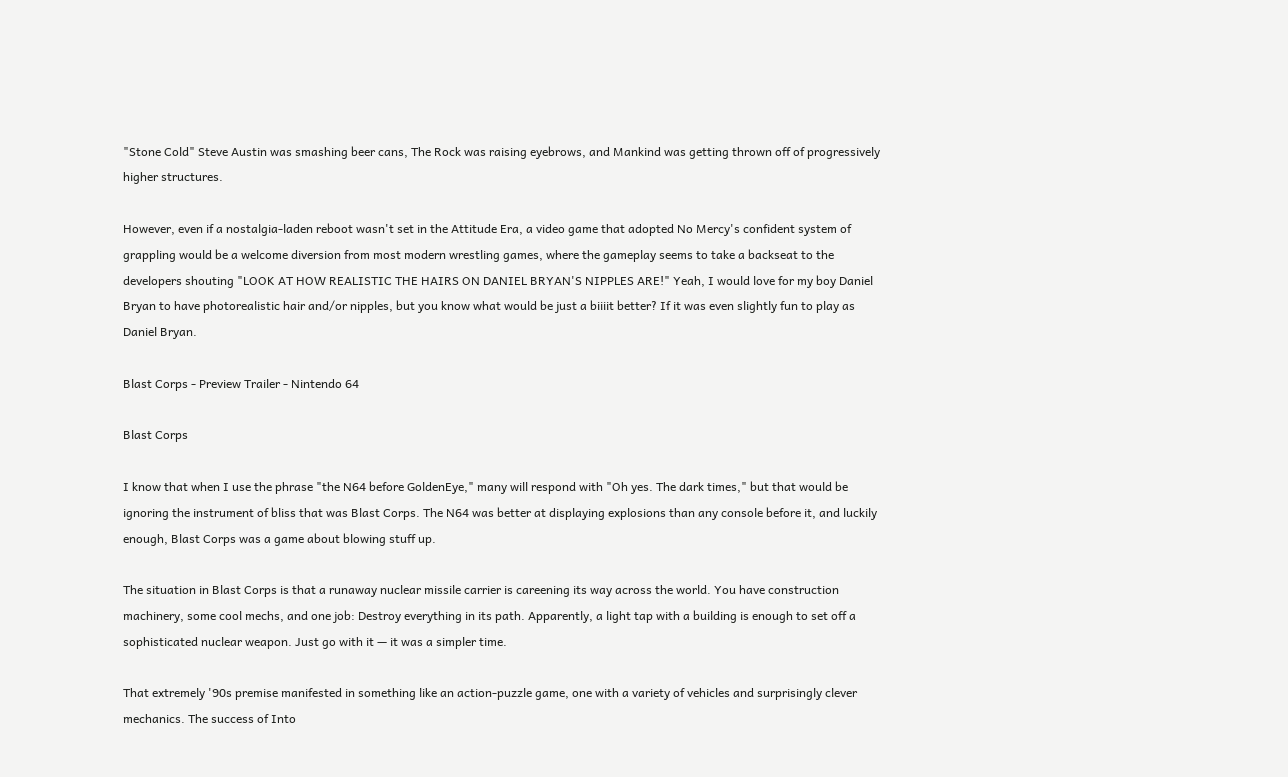"Stone Cold" Steve Austin was smashing beer cans, The Rock was raising eyebrows, and Mankind was getting thrown off of progressively higher structures.

However, even if a nostalgia-laden reboot wasn't set in the Attitude Era, a video game that adopted No Mercy's confident system of grappling would be a welcome diversion from most modern wrestling games, where the gameplay seems to take a backseat to the developers shouting "LOOK AT HOW REALISTIC THE HAIRS ON DANIEL BRYAN'S NIPPLES ARE!" Yeah, I would love for my boy Daniel Bryan to have photorealistic hair and/or nipples, but you know what would be just a biiiit better? If it was even slightly fun to play as Daniel Bryan.

Blast Corps - Preview Trailer - Nintendo 64

Blast Corps

I know that when I use the phrase "the N64 before GoldenEye," many will respond with "Oh yes. The dark times," but that would be ignoring the instrument of bliss that was Blast Corps. The N64 was better at displaying explosions than any console before it, and luckily enough, Blast Corps was a game about blowing stuff up.

The situation in Blast Corps is that a runaway nuclear missile carrier is careening its way across the world. You have construction machinery, some cool mechs, and one job: Destroy everything in its path. Apparently, a light tap with a building is enough to set off a sophisticated nuclear weapon. Just go with it — it was a simpler time.

That extremely '90s premise manifested in something like an action-puzzle game, one with a variety of vehicles and surprisingly clever mechanics. The success of Into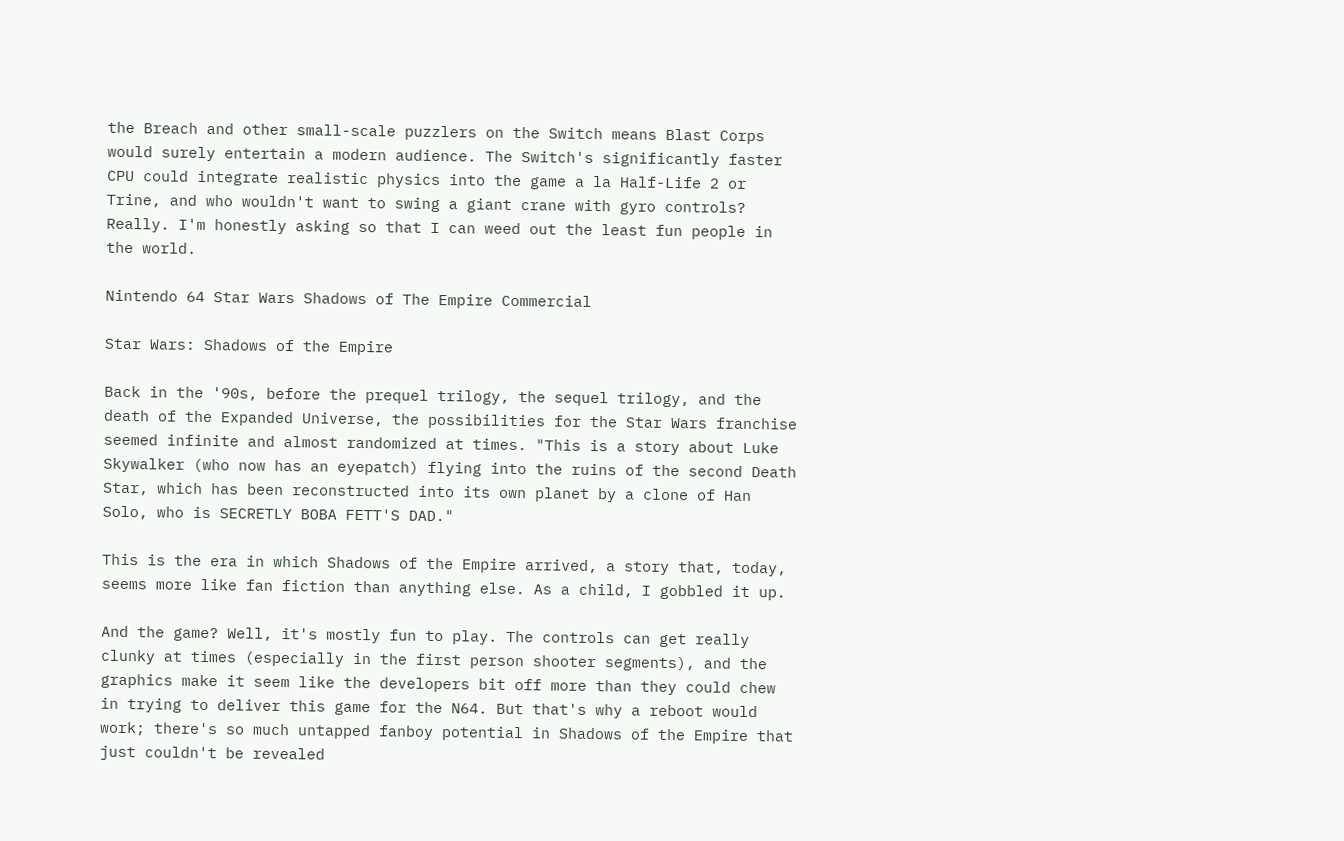the Breach and other small-scale puzzlers on the Switch means Blast Corps would surely entertain a modern audience. The Switch's significantly faster CPU could integrate realistic physics into the game a la Half-Life 2 or Trine, and who wouldn't want to swing a giant crane with gyro controls? Really. I'm honestly asking so that I can weed out the least fun people in the world.

Nintendo 64 Star Wars Shadows of The Empire Commercial

Star Wars: Shadows of the Empire

Back in the '90s, before the prequel trilogy, the sequel trilogy, and the death of the Expanded Universe, the possibilities for the Star Wars franchise seemed infinite and almost randomized at times. "This is a story about Luke Skywalker (who now has an eyepatch) flying into the ruins of the second Death Star, which has been reconstructed into its own planet by a clone of Han Solo, who is SECRETLY BOBA FETT'S DAD."

This is the era in which Shadows of the Empire arrived, a story that, today, seems more like fan fiction than anything else. As a child, I gobbled it up.

And the game? Well, it's mostly fun to play. The controls can get really clunky at times (especially in the first person shooter segments), and the graphics make it seem like the developers bit off more than they could chew in trying to deliver this game for the N64. But that's why a reboot would work; there's so much untapped fanboy potential in Shadows of the Empire that just couldn't be revealed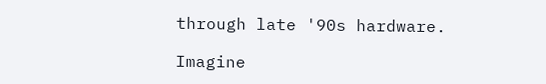through late '90s hardware.

Imagine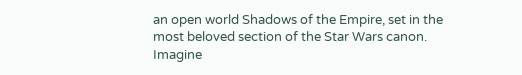an open world Shadows of the Empire, set in the most beloved section of the Star Wars canon. Imagine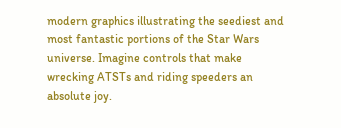modern graphics illustrating the seediest and most fantastic portions of the Star Wars universe. Imagine controls that make wrecking ATSTs and riding speeders an absolute joy.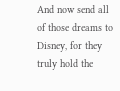And now send all of those dreams to Disney, for they truly hold the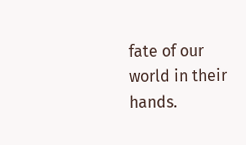fate of our world in their hands.